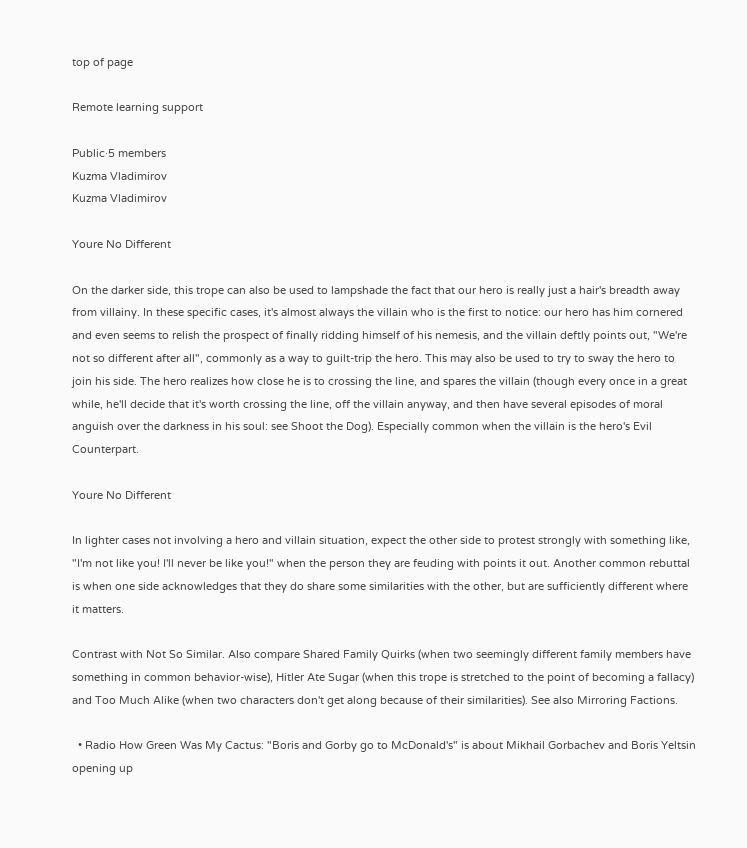top of page

Remote learning support

Public·5 members
Kuzma Vladimirov
Kuzma Vladimirov

Youre No Different

On the darker side, this trope can also be used to lampshade the fact that our hero is really just a hair's breadth away from villainy. In these specific cases, it's almost always the villain who is the first to notice: our hero has him cornered and even seems to relish the prospect of finally ridding himself of his nemesis, and the villain deftly points out, "We're not so different after all", commonly as a way to guilt-trip the hero. This may also be used to try to sway the hero to join his side. The hero realizes how close he is to crossing the line, and spares the villain (though every once in a great while, he'll decide that it's worth crossing the line, off the villain anyway, and then have several episodes of moral anguish over the darkness in his soul: see Shoot the Dog). Especially common when the villain is the hero's Evil Counterpart.

Youre No Different

In lighter cases not involving a hero and villain situation, expect the other side to protest strongly with something like, "I'm not like you! I'll never be like you!" when the person they are feuding with points it out. Another common rebuttal is when one side acknowledges that they do share some similarities with the other, but are sufficiently different where it matters.

Contrast with Not So Similar. Also compare Shared Family Quirks (when two seemingly different family members have something in common behavior-wise), Hitler Ate Sugar (when this trope is stretched to the point of becoming a fallacy) and Too Much Alike (when two characters don't get along because of their similarities). See also Mirroring Factions.

  • Radio How Green Was My Cactus: "Boris and Gorby go to McDonald's" is about Mikhail Gorbachev and Boris Yeltsin opening up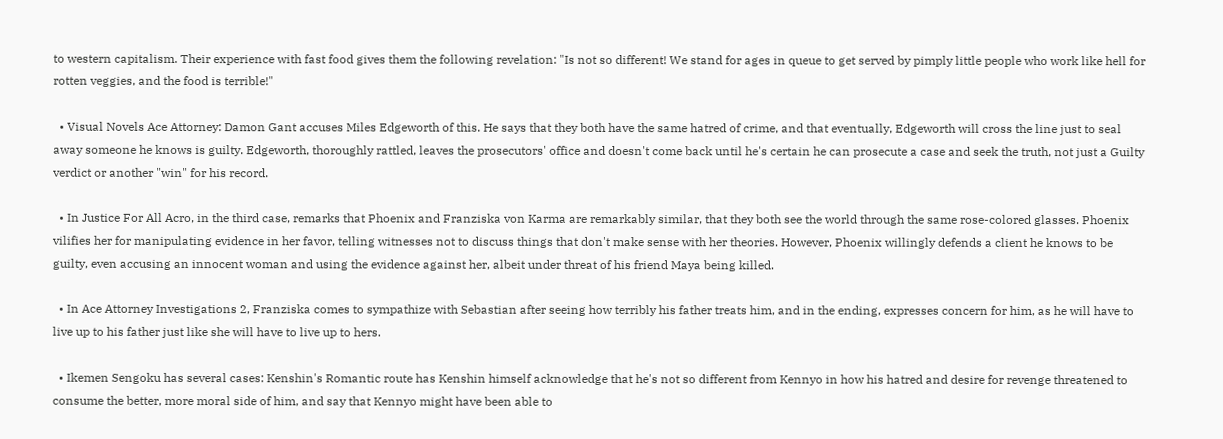to western capitalism. Their experience with fast food gives them the following revelation: "Is not so different! We stand for ages in queue to get served by pimply little people who work like hell for rotten veggies, and the food is terrible!"

  • Visual Novels Ace Attorney: Damon Gant accuses Miles Edgeworth of this. He says that they both have the same hatred of crime, and that eventually, Edgeworth will cross the line just to seal away someone he knows is guilty. Edgeworth, thoroughly rattled, leaves the prosecutors' office and doesn't come back until he's certain he can prosecute a case and seek the truth, not just a Guilty verdict or another "win" for his record.

  • In Justice For All Acro, in the third case, remarks that Phoenix and Franziska von Karma are remarkably similar, that they both see the world through the same rose-colored glasses. Phoenix vilifies her for manipulating evidence in her favor, telling witnesses not to discuss things that don't make sense with her theories. However, Phoenix willingly defends a client he knows to be guilty, even accusing an innocent woman and using the evidence against her, albeit under threat of his friend Maya being killed.

  • In Ace Attorney Investigations 2, Franziska comes to sympathize with Sebastian after seeing how terribly his father treats him, and in the ending, expresses concern for him, as he will have to live up to his father just like she will have to live up to hers.

  • Ikemen Sengoku has several cases: Kenshin's Romantic route has Kenshin himself acknowledge that he's not so different from Kennyo in how his hatred and desire for revenge threatened to consume the better, more moral side of him, and say that Kennyo might have been able to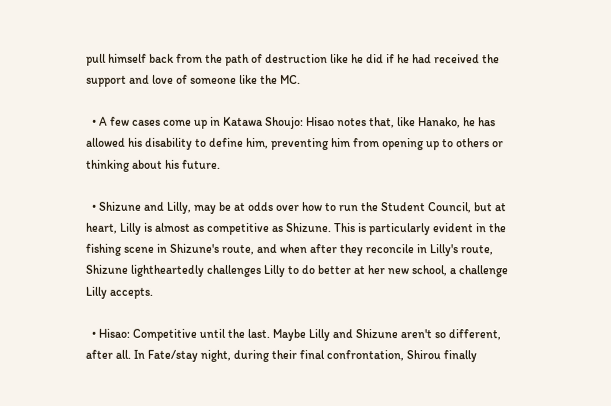pull himself back from the path of destruction like he did if he had received the support and love of someone like the MC.

  • A few cases come up in Katawa Shoujo: Hisao notes that, like Hanako, he has allowed his disability to define him, preventing him from opening up to others or thinking about his future.

  • Shizune and Lilly, may be at odds over how to run the Student Council, but at heart, Lilly is almost as competitive as Shizune. This is particularly evident in the fishing scene in Shizune's route, and when after they reconcile in Lilly's route, Shizune lightheartedly challenges Lilly to do better at her new school, a challenge Lilly accepts.

  • Hisao: Competitive until the last. Maybe Lilly and Shizune aren't so different, after all. In Fate/stay night, during their final confrontation, Shirou finally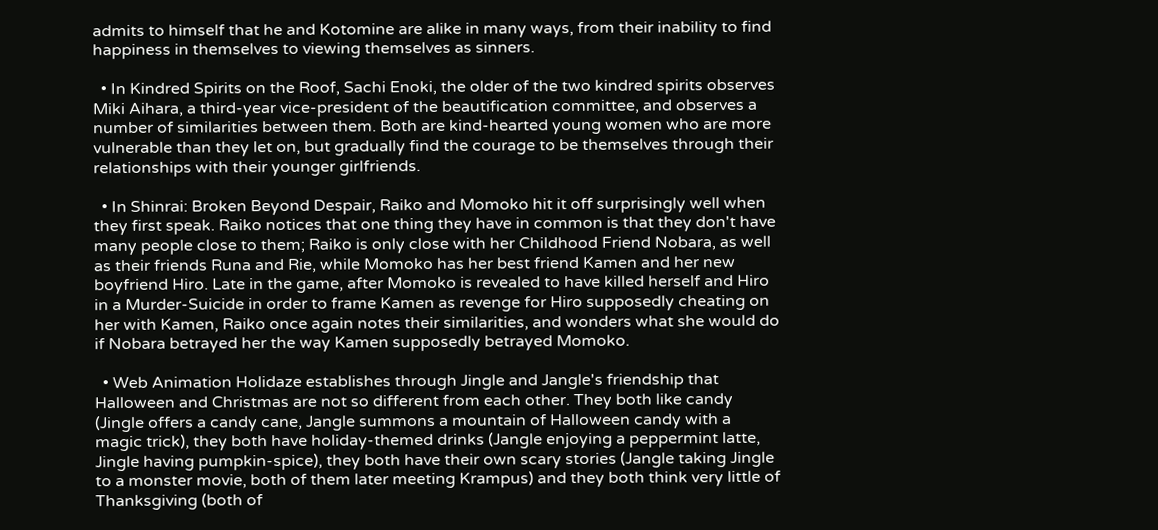admits to himself that he and Kotomine are alike in many ways, from their inability to find happiness in themselves to viewing themselves as sinners.

  • In Kindred Spirits on the Roof, Sachi Enoki, the older of the two kindred spirits observes Miki Aihara, a third-year vice-president of the beautification committee, and observes a number of similarities between them. Both are kind-hearted young women who are more vulnerable than they let on, but gradually find the courage to be themselves through their relationships with their younger girlfriends.

  • In Shinrai: Broken Beyond Despair, Raiko and Momoko hit it off surprisingly well when they first speak. Raiko notices that one thing they have in common is that they don't have many people close to them; Raiko is only close with her Childhood Friend Nobara, as well as their friends Runa and Rie, while Momoko has her best friend Kamen and her new boyfriend Hiro. Late in the game, after Momoko is revealed to have killed herself and Hiro in a Murder-Suicide in order to frame Kamen as revenge for Hiro supposedly cheating on her with Kamen, Raiko once again notes their similarities, and wonders what she would do if Nobara betrayed her the way Kamen supposedly betrayed Momoko.

  • Web Animation Holidaze establishes through Jingle and Jangle's friendship that Halloween and Christmas are not so different from each other. They both like candy (Jingle offers a candy cane, Jangle summons a mountain of Halloween candy with a magic trick), they both have holiday-themed drinks (Jangle enjoying a peppermint latte, Jingle having pumpkin-spice), they both have their own scary stories (Jangle taking Jingle to a monster movie, both of them later meeting Krampus) and they both think very little of Thanksgiving (both of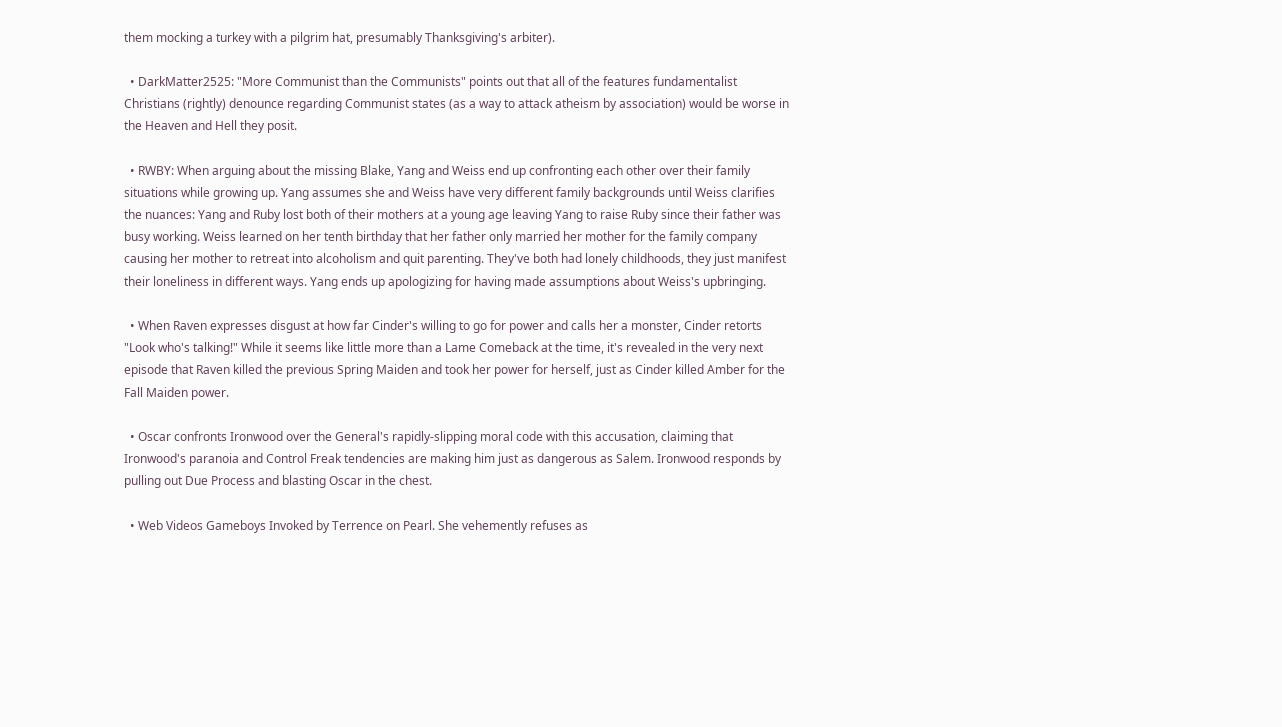them mocking a turkey with a pilgrim hat, presumably Thanksgiving's arbiter).

  • DarkMatter2525: "More Communist than the Communists" points out that all of the features fundamentalist Christians (rightly) denounce regarding Communist states (as a way to attack atheism by association) would be worse in the Heaven and Hell they posit.

  • RWBY: When arguing about the missing Blake, Yang and Weiss end up confronting each other over their family situations while growing up. Yang assumes she and Weiss have very different family backgrounds until Weiss clarifies the nuances: Yang and Ruby lost both of their mothers at a young age leaving Yang to raise Ruby since their father was busy working. Weiss learned on her tenth birthday that her father only married her mother for the family company causing her mother to retreat into alcoholism and quit parenting. They've both had lonely childhoods, they just manifest their loneliness in different ways. Yang ends up apologizing for having made assumptions about Weiss's upbringing.

  • When Raven expresses disgust at how far Cinder's willing to go for power and calls her a monster, Cinder retorts "Look who's talking!" While it seems like little more than a Lame Comeback at the time, it's revealed in the very next episode that Raven killed the previous Spring Maiden and took her power for herself, just as Cinder killed Amber for the Fall Maiden power.

  • Oscar confronts Ironwood over the General's rapidly-slipping moral code with this accusation, claiming that Ironwood's paranoia and Control Freak tendencies are making him just as dangerous as Salem. Ironwood responds by pulling out Due Process and blasting Oscar in the chest.

  • Web Videos Gameboys Invoked by Terrence on Pearl. She vehemently refuses as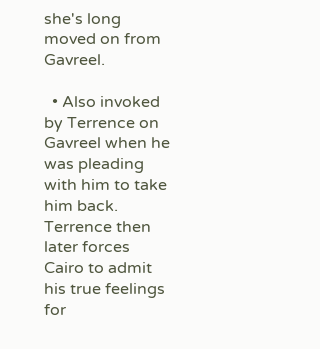she's long moved on from Gavreel.

  • Also invoked by Terrence on Gavreel when he was pleading with him to take him back. Terrence then later forces Cairo to admit his true feelings for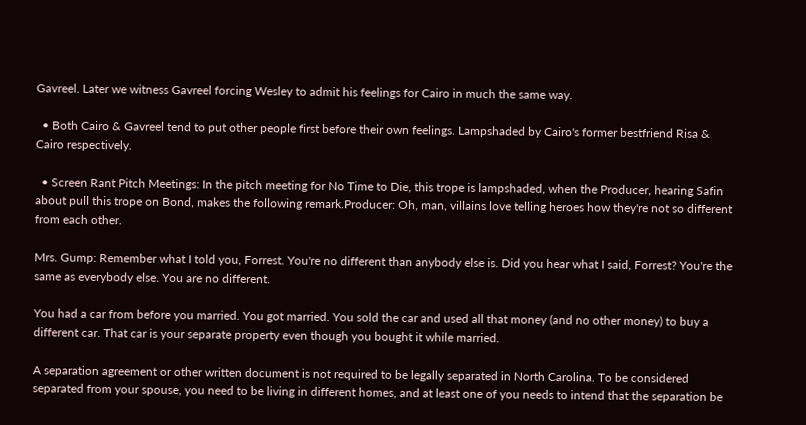Gavreel. Later we witness Gavreel forcing Wesley to admit his feelings for Cairo in much the same way.

  • Both Cairo & Gavreel tend to put other people first before their own feelings. Lampshaded by Cairo's former bestfriend Risa & Cairo respectively.

  • Screen Rant Pitch Meetings: In the pitch meeting for No Time to Die, this trope is lampshaded, when the Producer, hearing Safin about pull this trope on Bond, makes the following remark.Producer: Oh, man, villains love telling heroes how they're not so different from each other.

Mrs. Gump: Remember what I told you, Forrest. You're no different than anybody else is. Did you hear what I said, Forrest? You're the same as everybody else. You are no different.

You had a car from before you married. You got married. You sold the car and used all that money (and no other money) to buy a different car. That car is your separate property even though you bought it while married.

A separation agreement or other written document is not required to be legally separated in North Carolina. To be considered separated from your spouse, you need to be living in different homes, and at least one of you needs to intend that the separation be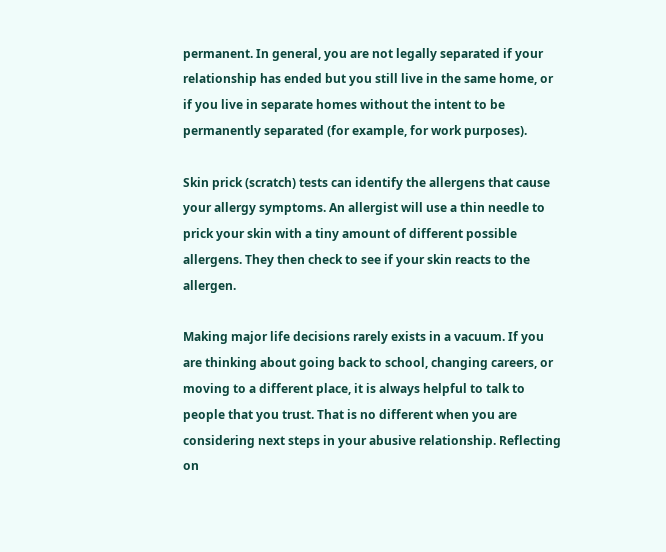permanent. In general, you are not legally separated if your relationship has ended but you still live in the same home, or if you live in separate homes without the intent to be permanently separated (for example, for work purposes).

Skin prick (scratch) tests can identify the allergens that cause your allergy symptoms. An allergist will use a thin needle to prick your skin with a tiny amount of different possible allergens. They then check to see if your skin reacts to the allergen.

Making major life decisions rarely exists in a vacuum. If you are thinking about going back to school, changing careers, or moving to a different place, it is always helpful to talk to people that you trust. That is no different when you are considering next steps in your abusive relationship. Reflecting on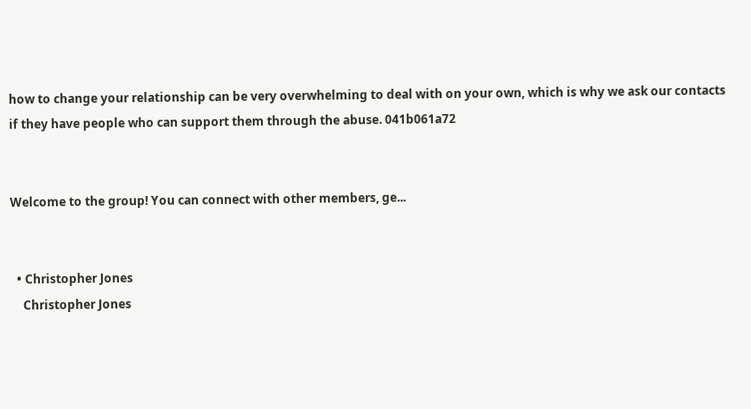how to change your relationship can be very overwhelming to deal with on your own, which is why we ask our contacts if they have people who can support them through the abuse. 041b061a72


Welcome to the group! You can connect with other members, ge...


  • Christopher Jones
    Christopher Jones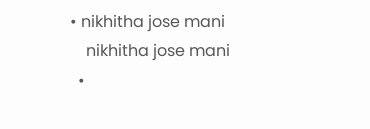• nikhitha jose mani
    nikhitha jose mani
  •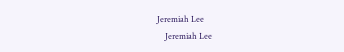Jeremiah Lee
    Jeremiah Lee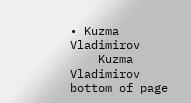• Kuzma Vladimirov
    Kuzma Vladimirov
bottom of page